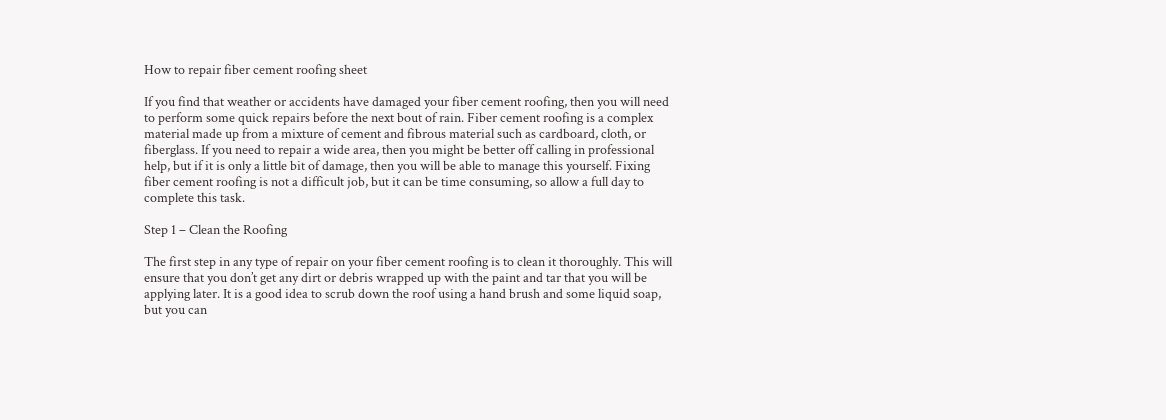How to repair fiber cement roofing sheet

If you find that weather or accidents have damaged your fiber cement roofing, then you will need to perform some quick repairs before the next bout of rain. Fiber cement roofing is a complex material made up from a mixture of cement and fibrous material such as cardboard, cloth, or fiberglass. If you need to repair a wide area, then you might be better off calling in professional help, but if it is only a little bit of damage, then you will be able to manage this yourself. Fixing fiber cement roofing is not a difficult job, but it can be time consuming, so allow a full day to complete this task.

Step 1 – Clean the Roofing

The first step in any type of repair on your fiber cement roofing is to clean it thoroughly. This will ensure that you don’t get any dirt or debris wrapped up with the paint and tar that you will be applying later. It is a good idea to scrub down the roof using a hand brush and some liquid soap, but you can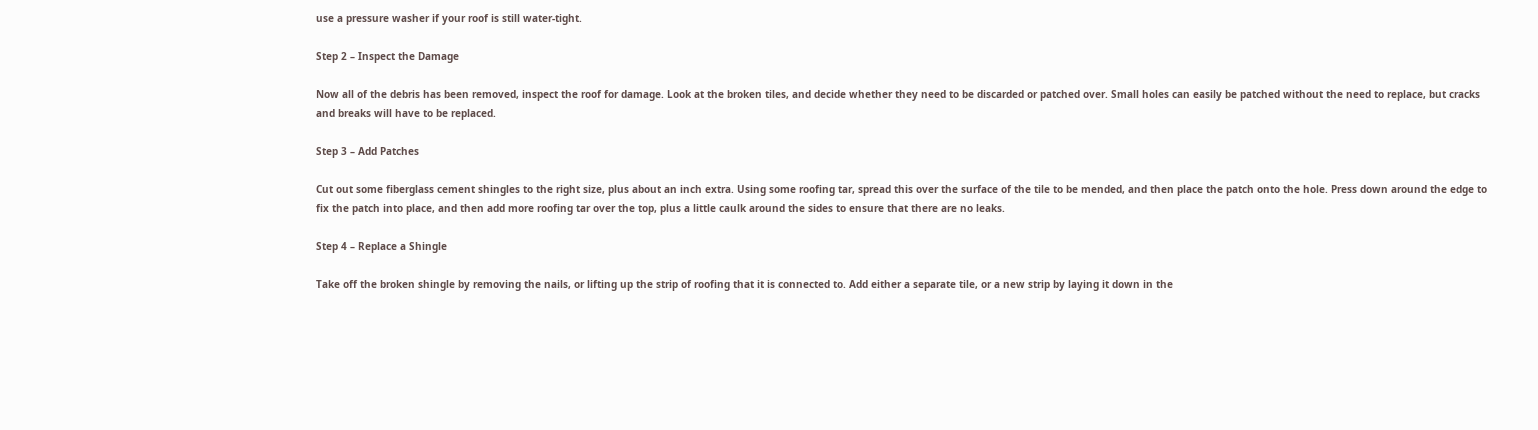use a pressure washer if your roof is still water-tight.

Step 2 – Inspect the Damage

Now all of the debris has been removed, inspect the roof for damage. Look at the broken tiles, and decide whether they need to be discarded or patched over. Small holes can easily be patched without the need to replace, but cracks and breaks will have to be replaced.

Step 3 – Add Patches

Cut out some fiberglass cement shingles to the right size, plus about an inch extra. Using some roofing tar, spread this over the surface of the tile to be mended, and then place the patch onto the hole. Press down around the edge to fix the patch into place, and then add more roofing tar over the top, plus a little caulk around the sides to ensure that there are no leaks.

Step 4 – Replace a Shingle

Take off the broken shingle by removing the nails, or lifting up the strip of roofing that it is connected to. Add either a separate tile, or a new strip by laying it down in the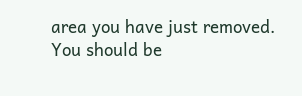area you have just removed. You should be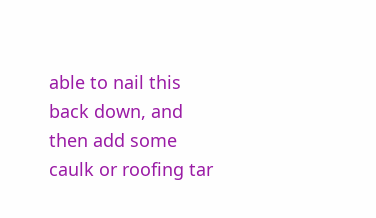able to nail this back down, and then add some caulk or roofing tar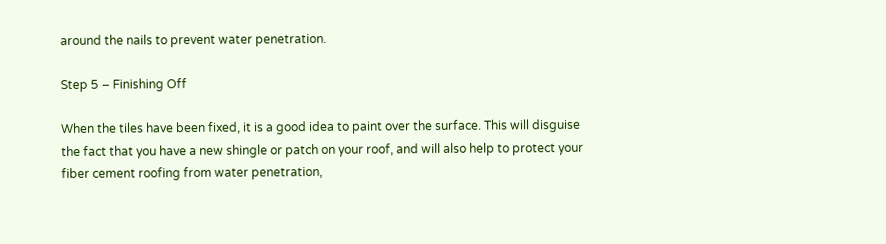around the nails to prevent water penetration.

Step 5 – Finishing Off

When the tiles have been fixed, it is a good idea to paint over the surface. This will disguise the fact that you have a new shingle or patch on your roof, and will also help to protect your fiber cement roofing from water penetration,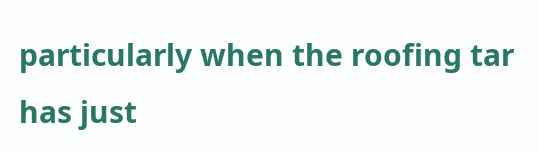particularly when the roofing tar has just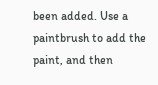been added. Use a paintbrush to add the paint, and then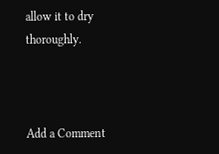allow it to dry thoroughly.



Add a Comment